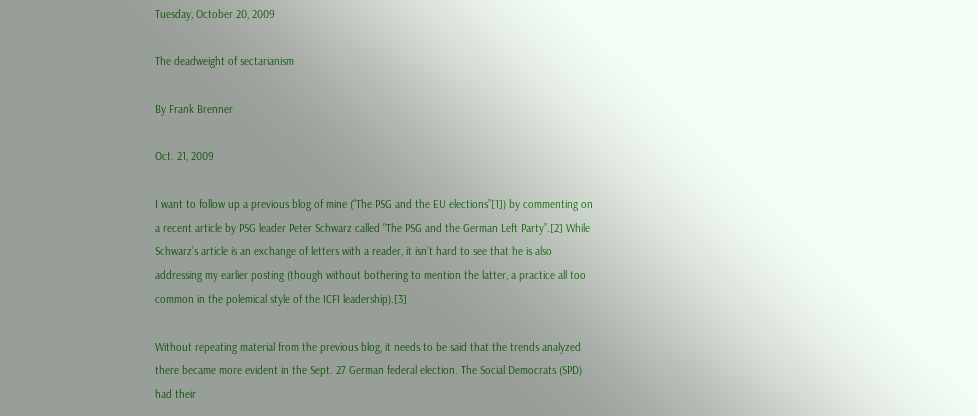Tuesday, October 20, 2009

The deadweight of sectarianism

By Frank Brenner

Oct. 21, 2009

I want to follow up a previous blog of mine (“The PSG and the EU elections”[1]) by commenting on a recent article by PSG leader Peter Schwarz called “The PSG and the German Left Party”.[2] While Schwarz’s article is an exchange of letters with a reader, it isn’t hard to see that he is also addressing my earlier posting (though without bothering to mention the latter, a practice all too common in the polemical style of the ICFI leadership).[3]

Without repeating material from the previous blog, it needs to be said that the trends analyzed there became more evident in the Sept. 27 German federal election. The Social Democrats (SPD) had their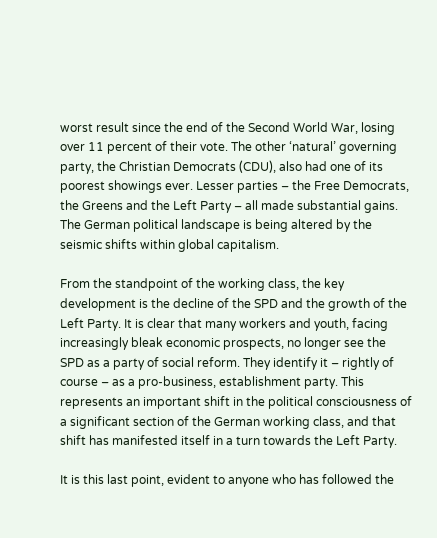worst result since the end of the Second World War, losing over 11 percent of their vote. The other ‘natural’ governing party, the Christian Democrats (CDU), also had one of its poorest showings ever. Lesser parties – the Free Democrats, the Greens and the Left Party – all made substantial gains. The German political landscape is being altered by the seismic shifts within global capitalism.

From the standpoint of the working class, the key development is the decline of the SPD and the growth of the Left Party. It is clear that many workers and youth, facing increasingly bleak economic prospects, no longer see the SPD as a party of social reform. They identify it – rightly of course – as a pro-business, establishment party. This represents an important shift in the political consciousness of a significant section of the German working class, and that shift has manifested itself in a turn towards the Left Party.

It is this last point, evident to anyone who has followed the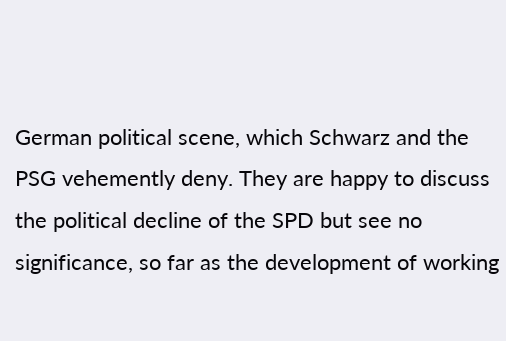German political scene, which Schwarz and the PSG vehemently deny. They are happy to discuss the political decline of the SPD but see no significance, so far as the development of working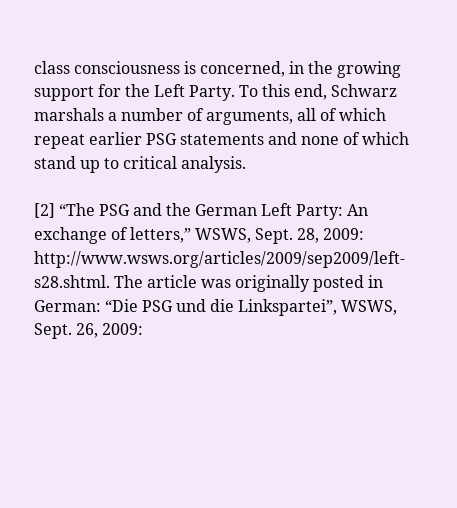class consciousness is concerned, in the growing support for the Left Party. To this end, Schwarz marshals a number of arguments, all of which repeat earlier PSG statements and none of which stand up to critical analysis.

[2] “The PSG and the German Left Party: An exchange of letters,” WSWS, Sept. 28, 2009: http://www.wsws.org/articles/2009/sep2009/left-s28.shtml. The article was originally posted in German: “Die PSG und die Linkspartei”, WSWS, Sept. 26, 2009: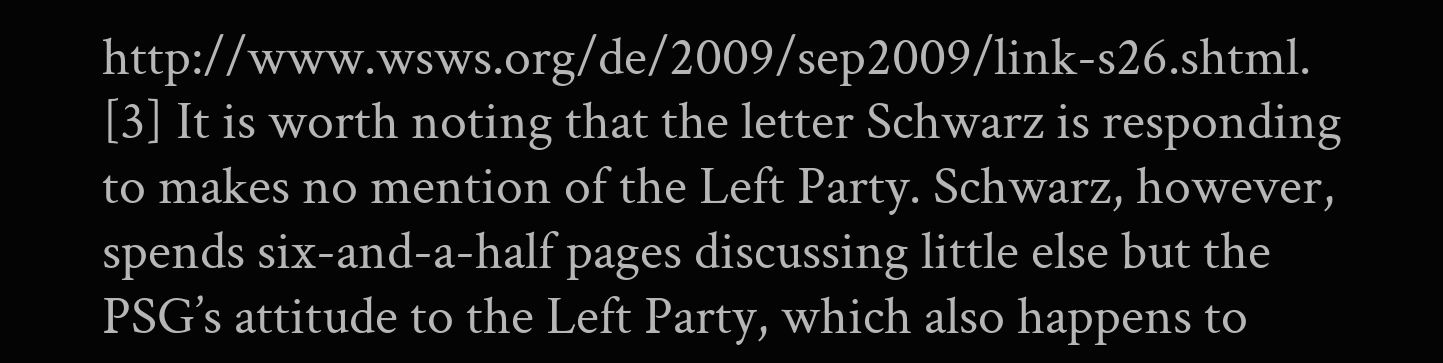http://www.wsws.org/de/2009/sep2009/link-s26.shtml.
[3] It is worth noting that the letter Schwarz is responding to makes no mention of the Left Party. Schwarz, however, spends six-and-a-half pages discussing little else but the PSG’s attitude to the Left Party, which also happens to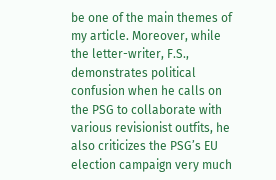be one of the main themes of my article. Moreover, while the letter-writer, F.S., demonstrates political confusion when he calls on the PSG to collaborate with various revisionist outfits, he also criticizes the PSG’s EU election campaign very much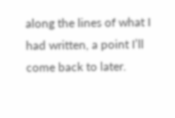along the lines of what I had written, a point I’ll come back to later.